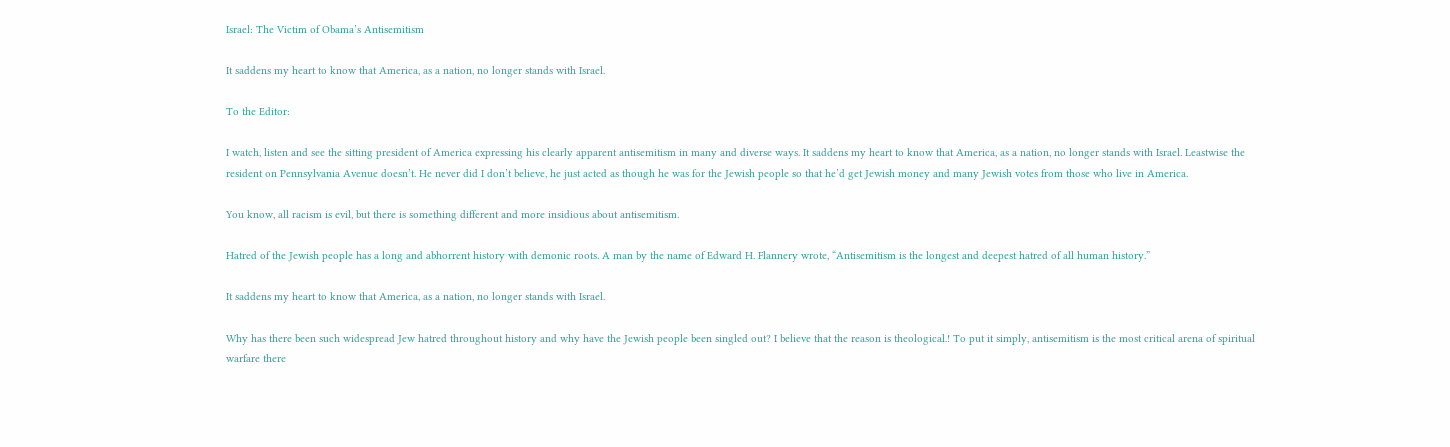Israel: The Victim of Obama’s Antisemitism

It saddens my heart to know that America, as a nation, no longer stands with Israel.

To the Editor:

I watch, listen and see the sitting president of America expressing his clearly apparent antisemitism in many and diverse ways. It saddens my heart to know that America, as a nation, no longer stands with Israel. Leastwise the resident on Pennsylvania Avenue doesn’t. He never did I don’t believe, he just acted as though he was for the Jewish people so that he’d get Jewish money and many Jewish votes from those who live in America.

You know, all racism is evil, but there is something different and more insidious about antisemitism.

Hatred of the Jewish people has a long and abhorrent history with demonic roots. A man by the name of Edward H. Flannery wrote, “Antisemitism is the longest and deepest hatred of all human history.”

It saddens my heart to know that America, as a nation, no longer stands with Israel.

Why has there been such widespread Jew hatred throughout history and why have the Jewish people been singled out? I believe that the reason is theological.! To put it simply, antisemitism is the most critical arena of spiritual warfare there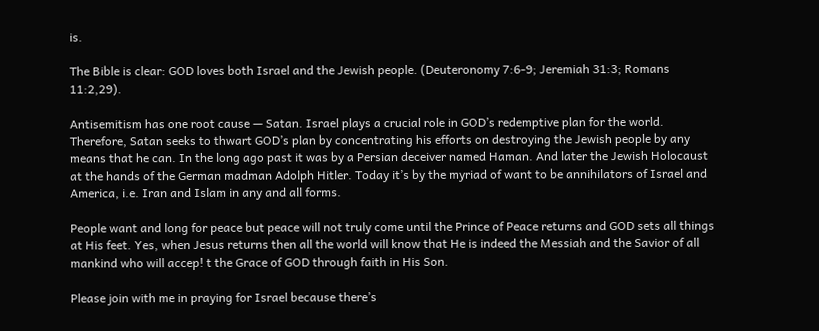is.

The Bible is clear: GOD loves both Israel and the Jewish people. (Deuteronomy 7:6-9; Jeremiah 31:3; Romans 11:2,29).

Antisemitism has one root cause — Satan. Israel plays a crucial role in GOD’s redemptive plan for the world. Therefore, Satan seeks to thwart GOD’s plan by concentrating his efforts on destroying the Jewish people by any means that he can. In the long ago past it was by a Persian deceiver named Haman. And later the Jewish Holocaust at the hands of the German madman Adolph Hitler. Today it’s by the myriad of want to be annihilators of Israel and America, i.e. Iran and Islam in any and all forms.

People want and long for peace but peace will not truly come until the Prince of Peace returns and GOD sets all things at His feet. Yes, when Jesus returns then all the world will know that He is indeed the Messiah and the Savior of all mankind who will accep! t the Grace of GOD through faith in His Son.

Please join with me in praying for Israel because there’s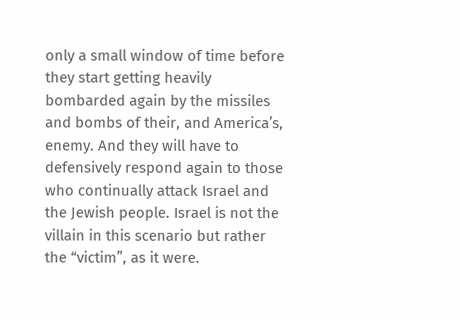only a small window of time before they start getting heavily bombarded again by the missiles and bombs of their, and America’s, enemy. And they will have to defensively respond again to those who continually attack Israel and the Jewish people. Israel is not the villain in this scenario but rather the “victim”, as it were.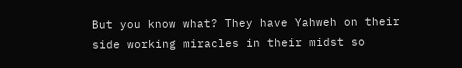But you know what? They have Yahweh on their side working miracles in their midst so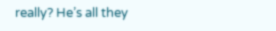really? He’s all they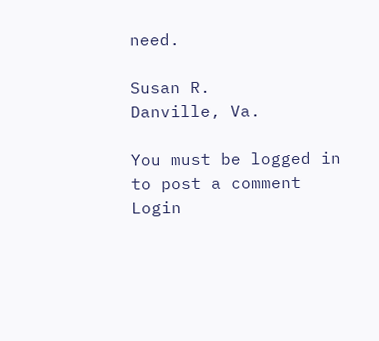need.

Susan R.
Danville, Va.

You must be logged in to post a comment Login